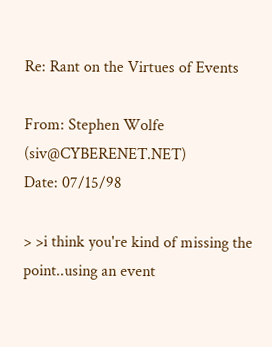Re: Rant on the Virtues of Events

From: Stephen Wolfe (siv@CYBERENET.NET)
Date: 07/15/98

> >i think you're kind of missing the point..using an event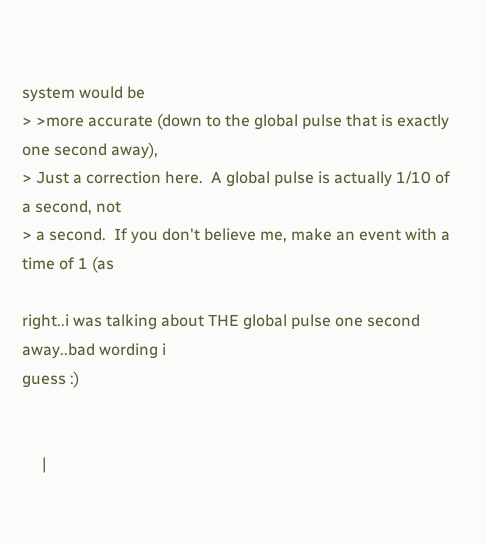system would be
> >more accurate (down to the global pulse that is exactly one second away),
> Just a correction here.  A global pulse is actually 1/10 of a second, not
> a second.  If you don't believe me, make an event with a time of 1 (as

right..i was talking about THE global pulse one second away..bad wording i
guess :)


     |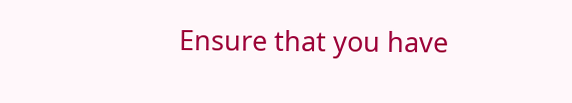Ensure that you have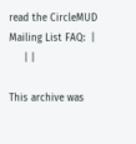read the CircleMUD Mailing List FAQ:  |
     | |

This archive was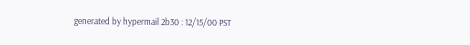generated by hypermail 2b30 : 12/15/00 PST